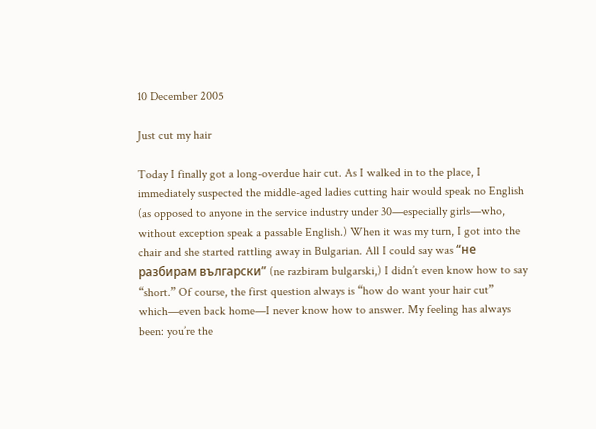10 December 2005

Just cut my hair

Today I finally got a long-overdue hair cut. As I walked in to the place, I immediately suspected the middle-aged ladies cutting hair would speak no English (as opposed to anyone in the service industry under 30—especially girls—who, without exception speak a passable English.) When it was my turn, I got into the chair and she started rattling away in Bulgarian. All I could say was “не разбирам вългарски” (ne razbiram bulgarski,) I didn’t even know how to say “short.” Of course, the first question always is “how do want your hair cut” which—even back home—I never know how to answer. My feeling has always been: you’re the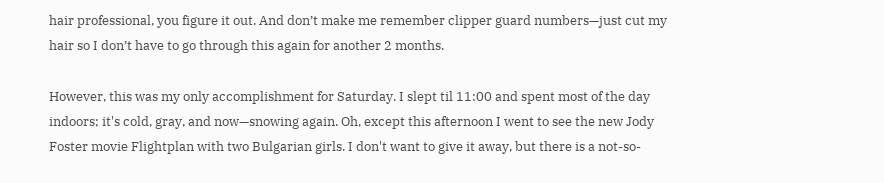hair professional, you figure it out. And don’t make me remember clipper guard numbers—just cut my hair so I don’t have to go through this again for another 2 months.

However, this was my only accomplishment for Saturday. I slept til 11:00 and spent most of the day indoors; it's cold, gray, and now—snowing again. Oh, except this afternoon I went to see the new Jody Foster movie Flightplan with two Bulgarian girls. I don't want to give it away, but there is a not-so-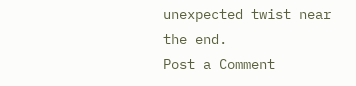unexpected twist near the end.
Post a Comment